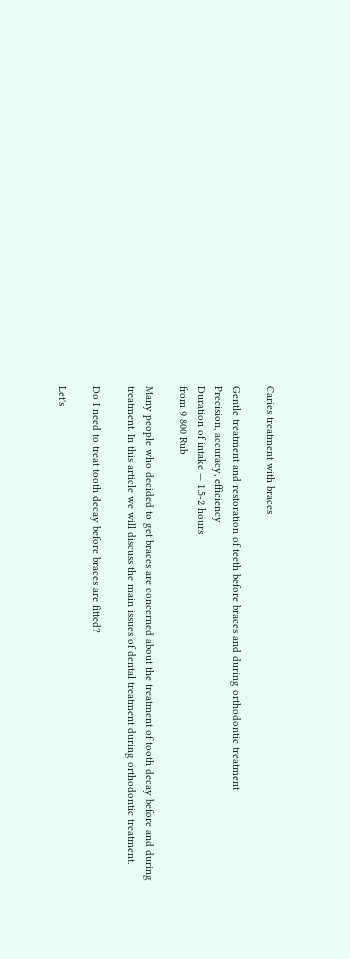Caries treatment with braces

Gentle treatment and restoration of teeth before braces and during orthodontic treatment
Precision, accuracy, efficiency
Duration of intake — 1.5-2 hours
from 9 800 Rub

Many people who decided to get braces are concerned about the treatment of tooth decay before and during treatment. In this article we will discuss the main issues of dental treatment during orthodontic treatment.

Do I need to treat tooth decay before braces are fitted?

Let's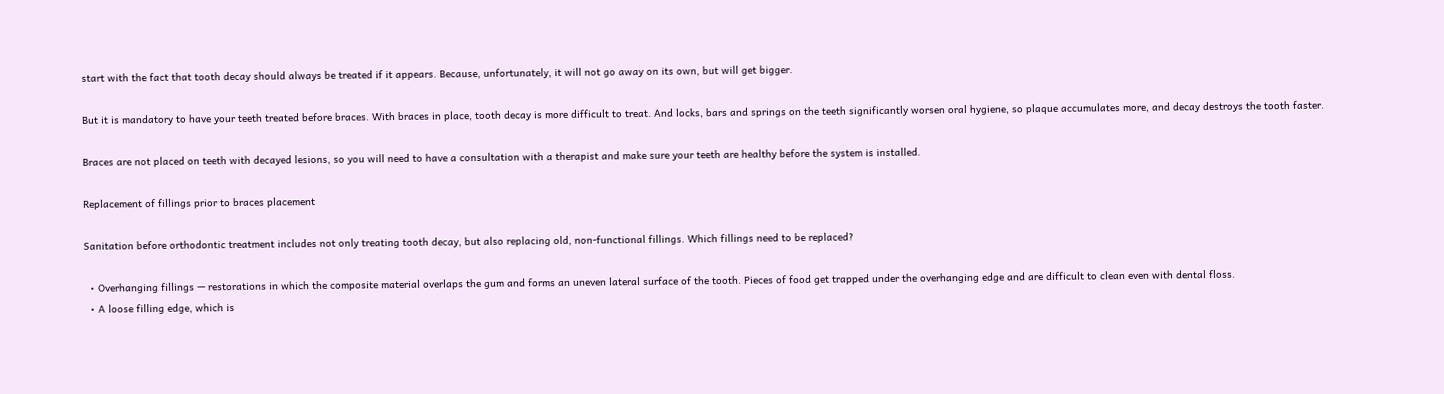start with the fact that tooth decay should always be treated if it appears. Because, unfortunately, it will not go away on its own, but will get bigger.

But it is mandatory to have your teeth treated before braces. With braces in place, tooth decay is more difficult to treat. And locks, bars and springs on the teeth significantly worsen oral hygiene, so plaque accumulates more, and decay destroys the tooth faster.

Braces are not placed on teeth with decayed lesions, so you will need to have a consultation with a therapist and make sure your teeth are healthy before the system is installed.

Replacement of fillings prior to braces placement

Sanitation before orthodontic treatment includes not only treating tooth decay, but also replacing old, non-functional fillings. Which fillings need to be replaced?

  • Overhanging fillings — restorations in which the composite material overlaps the gum and forms an uneven lateral surface of the tooth. Pieces of food get trapped under the overhanging edge and are difficult to clean even with dental floss.
  • A loose filling edge, which is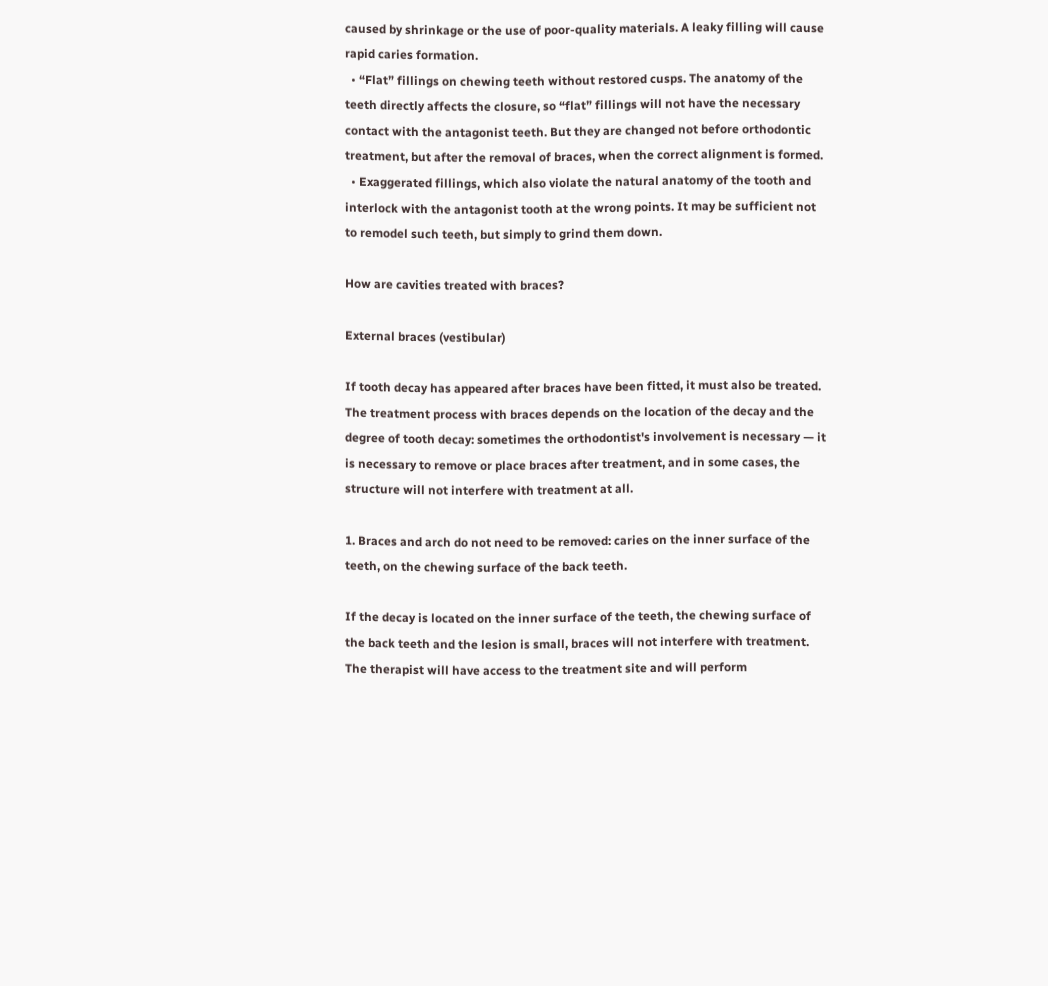caused by shrinkage or the use of poor-quality materials. A leaky filling will cause rapid caries formation.
  • “Flat” fillings on chewing teeth without restored cusps. The anatomy of the teeth directly affects the closure, so “flat” fillings will not have the necessary contact with the antagonist teeth. But they are changed not before orthodontic treatment, but after the removal of braces, when the correct alignment is formed.
  • Exaggerated fillings, which also violate the natural anatomy of the tooth and interlock with the antagonist tooth at the wrong points. It may be sufficient not to remodel such teeth, but simply to grind them down.

How are cavities treated with braces?

External braces (vestibular)

If tooth decay has appeared after braces have been fitted, it must also be treated. The treatment process with braces depends on the location of the decay and the degree of tooth decay: sometimes the orthodontist's involvement is necessary — it is necessary to remove or place braces after treatment, and in some cases, the structure will not interfere with treatment at all.

1. Braces and arch do not need to be removed: caries on the inner surface of the teeth, on the chewing surface of the back teeth.

If the decay is located on the inner surface of the teeth, the chewing surface of the back teeth and the lesion is small, braces will not interfere with treatment. The therapist will have access to the treatment site and will perform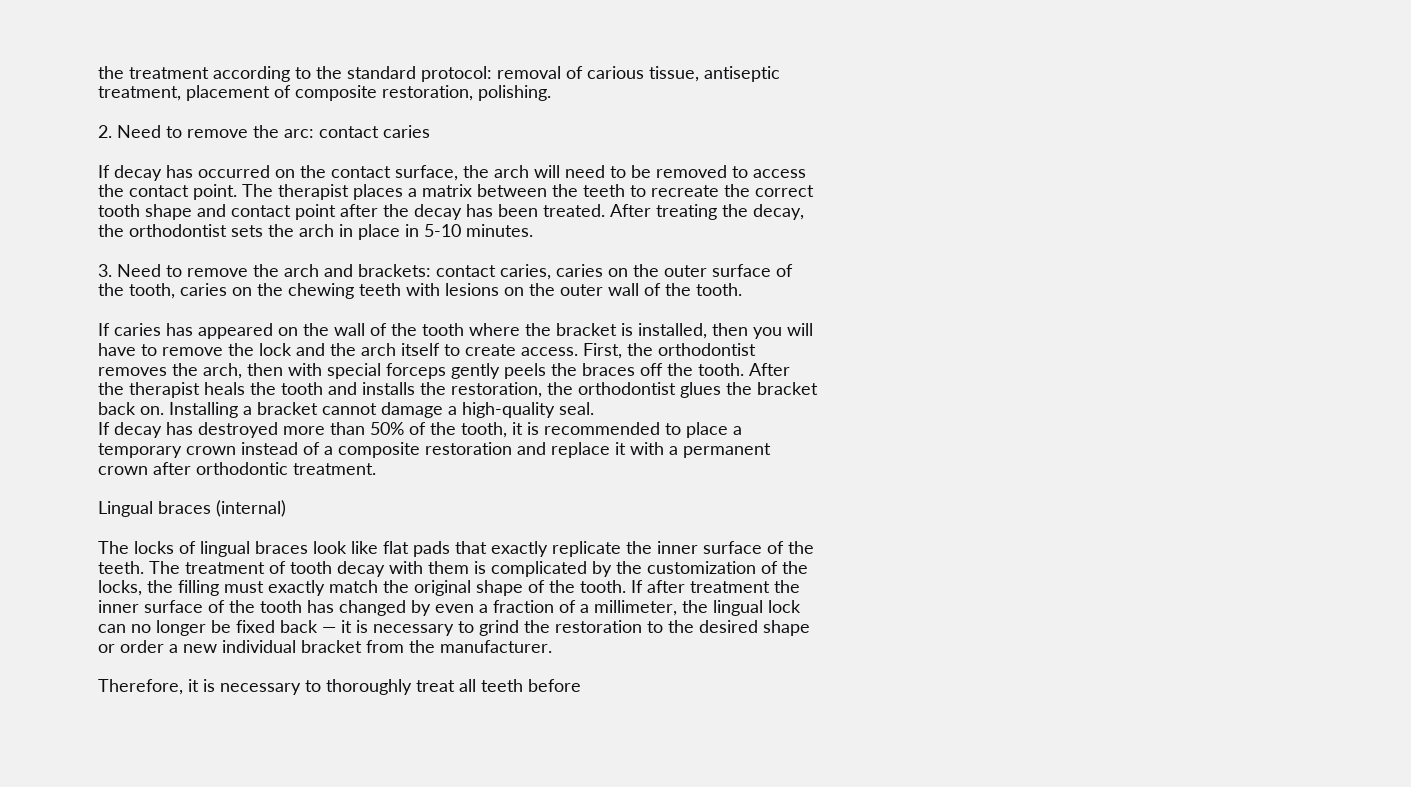the treatment according to the standard protocol: removal of carious tissue, antiseptic treatment, placement of composite restoration, polishing.

2. Need to remove the arc: contact caries

If decay has occurred on the contact surface, the arch will need to be removed to access the contact point. The therapist places a matrix between the teeth to recreate the correct tooth shape and contact point after the decay has been treated. After treating the decay, the orthodontist sets the arch in place in 5-10 minutes.

3. Need to remove the arch and brackets: contact caries, caries on the outer surface of the tooth, caries on the chewing teeth with lesions on the outer wall of the tooth.

If caries has appeared on the wall of the tooth where the bracket is installed, then you will have to remove the lock and the arch itself to create access. First, the orthodontist removes the arch, then with special forceps gently peels the braces off the tooth. After the therapist heals the tooth and installs the restoration, the orthodontist glues the bracket back on. Installing a bracket cannot damage a high-quality seal.
If decay has destroyed more than 50% of the tooth, it is recommended to place a temporary crown instead of a composite restoration and replace it with a permanent crown after orthodontic treatment.

Lingual braces (internal)

The locks of lingual braces look like flat pads that exactly replicate the inner surface of the teeth. The treatment of tooth decay with them is complicated by the customization of the locks, the filling must exactly match the original shape of the tooth. If after treatment the inner surface of the tooth has changed by even a fraction of a millimeter, the lingual lock can no longer be fixed back — it is necessary to grind the restoration to the desired shape or order a new individual bracket from the manufacturer.

Therefore, it is necessary to thoroughly treat all teeth before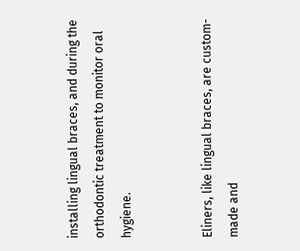installing lingual braces, and during the orthodontic treatment to monitor oral hygiene.


Eliners, like lingual braces, are custom-made and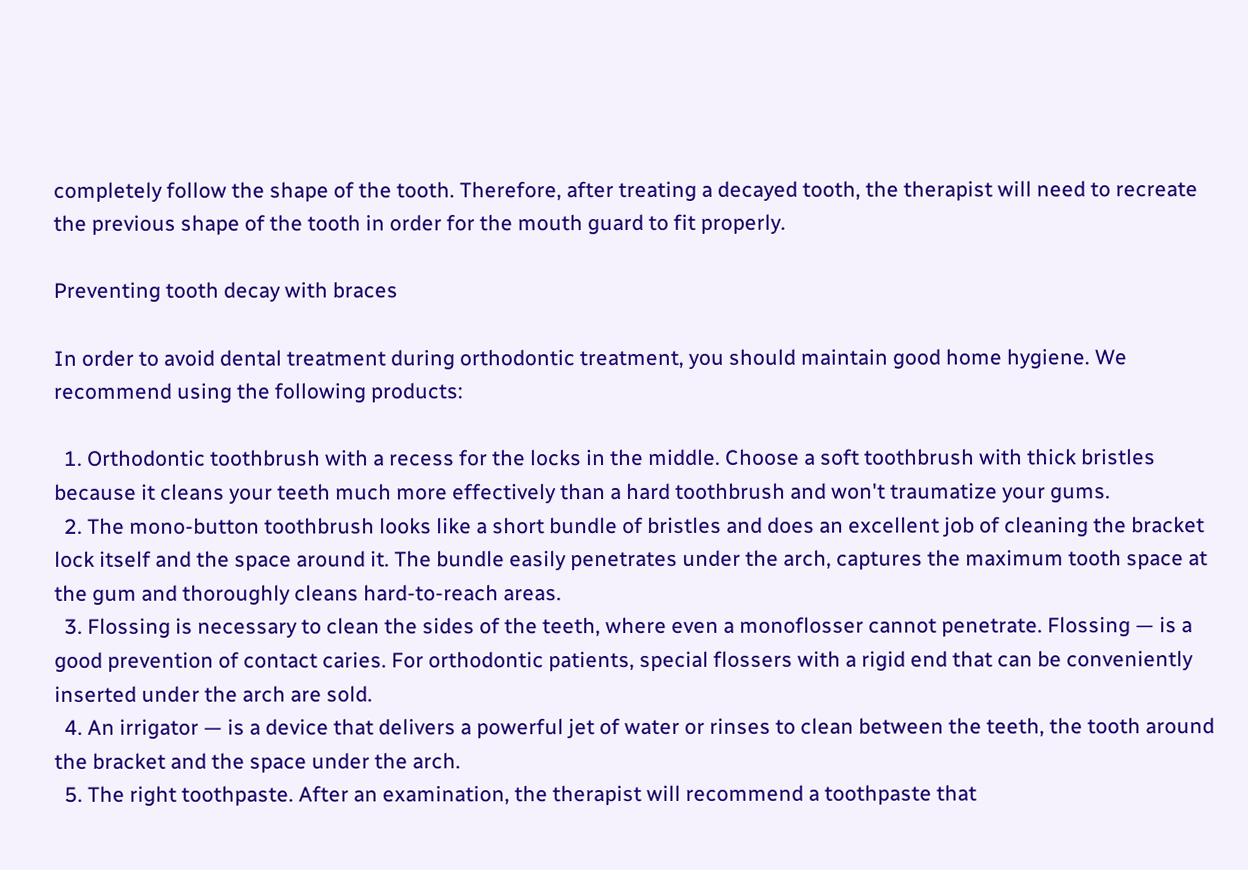completely follow the shape of the tooth. Therefore, after treating a decayed tooth, the therapist will need to recreate the previous shape of the tooth in order for the mouth guard to fit properly.

Preventing tooth decay with braces

In order to avoid dental treatment during orthodontic treatment, you should maintain good home hygiene. We recommend using the following products:

  1. Orthodontic toothbrush with a recess for the locks in the middle. Choose a soft toothbrush with thick bristles because it cleans your teeth much more effectively than a hard toothbrush and won't traumatize your gums.
  2. The mono-button toothbrush looks like a short bundle of bristles and does an excellent job of cleaning the bracket lock itself and the space around it. The bundle easily penetrates under the arch, captures the maximum tooth space at the gum and thoroughly cleans hard-to-reach areas.
  3. Flossing is necessary to clean the sides of the teeth, where even a monoflosser cannot penetrate. Flossing — is a good prevention of contact caries. For orthodontic patients, special flossers with a rigid end that can be conveniently inserted under the arch are sold.
  4. An irrigator — is a device that delivers a powerful jet of water or rinses to clean between the teeth, the tooth around the bracket and the space under the arch.
  5. The right toothpaste. After an examination, the therapist will recommend a toothpaste that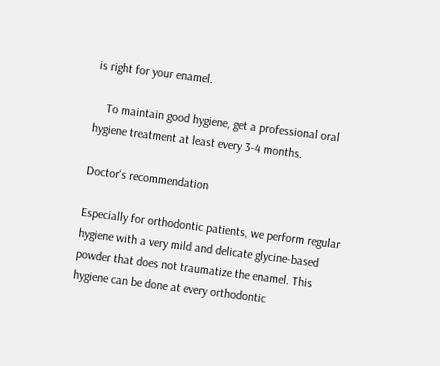is right for your enamel.

    To maintain good hygiene, get a professional oral hygiene treatment at least every 3-4 months.

Doctor's recommendation

Especially for orthodontic patients, we perform regular hygiene with a very mild and delicate glycine-based powder that does not traumatize the enamel. This hygiene can be done at every orthodontic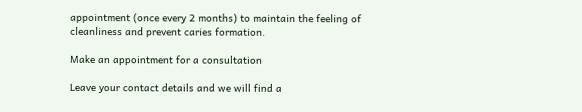appointment (once every 2 months) to maintain the feeling of cleanliness and prevent caries formation.

Make an appointment for a consultation

Leave your contact details and we will find a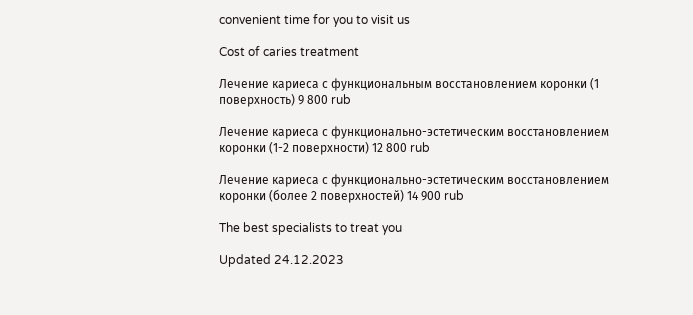convenient time for you to visit us

Cost of caries treatment

Лечение кариеса с функциональным восстановлением коронки (1 поверхность) 9 800 rub

Лечение кариеса с функционально-эстетическим восстановлением коронки (1-2 поверхности) 12 800 rub

Лечение кариеса с функционально-эстетическим восстановлением коронки (более 2 поверхностей) 14 900 rub

The best specialists to treat you

Updated 24.12.2023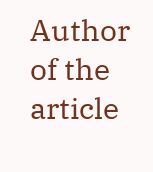Author of the article